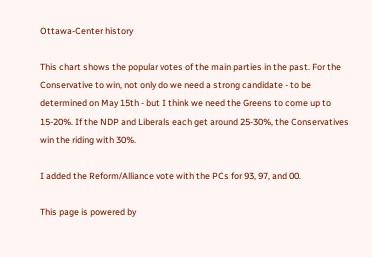Ottawa-Center history

This chart shows the popular votes of the main parties in the past. For the Conservative to win, not only do we need a strong candidate - to be determined on May 15th - but I think we need the Greens to come up to 15-20%. If the NDP and Liberals each get around 25-30%, the Conservatives win the riding with 30%.

I added the Reform/Alliance vote with the PCs for 93, 97, and 00.

This page is powered by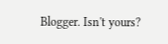Blogger. Isn't yours?